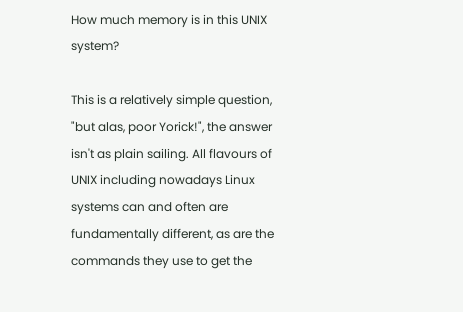How much memory is in this UNIX system?

This is a relatively simple question, "but alas, poor Yorick!", the answer isn't as plain sailing. All flavours of UNIX including nowadays Linux systems can and often are fundamentally different, as are the commands they use to get the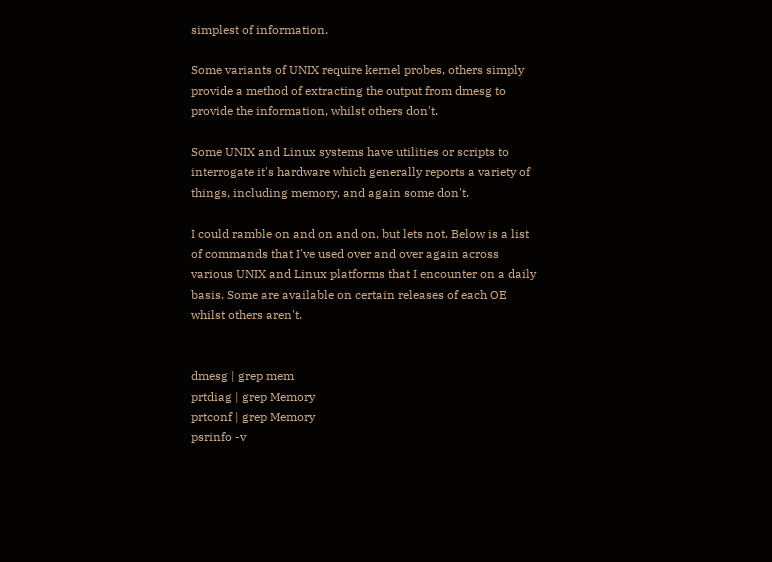simplest of information.

Some variants of UNIX require kernel probes, others simply provide a method of extracting the output from dmesg to provide the information, whilst others don't.

Some UNIX and Linux systems have utilities or scripts to interrogate it's hardware which generally reports a variety of things, including memory, and again some don't.

I could ramble on and on and on, but lets not. Below is a list of commands that I've used over and over again across various UNIX and Linux platforms that I encounter on a daily basis. Some are available on certain releases of each OE whilst others aren't.


dmesg | grep mem
prtdiag | grep Memory
prtconf | grep Memory
psrinfo -v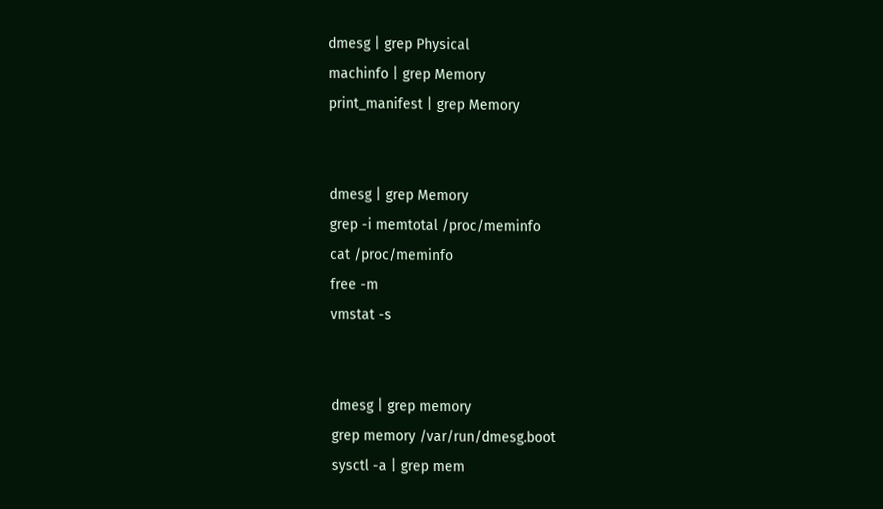dmesg | grep Physical
machinfo | grep Memory
print_manifest | grep Memory


dmesg | grep Memory
grep -i memtotal /proc/meminfo
cat /proc/meminfo
free -m
vmstat -s


dmesg | grep memory
grep memory /var/run/dmesg.boot
sysctl -a | grep mem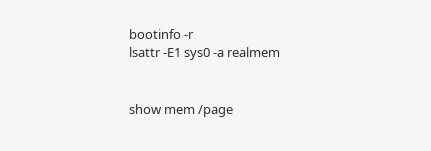bootinfo -r
lsattr -E1 sys0 -a realmem


show mem /page